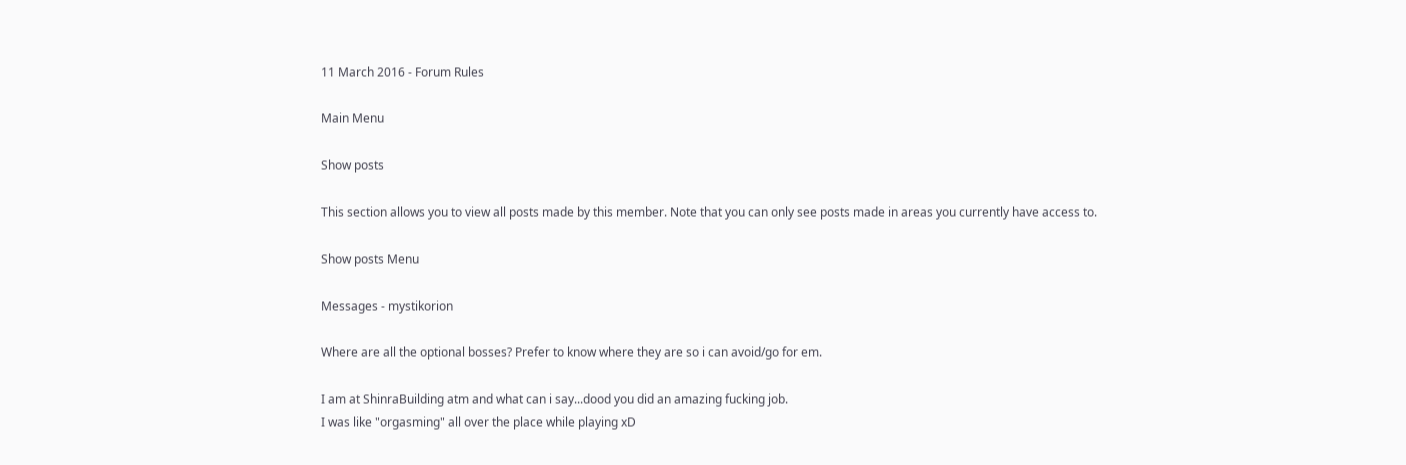11 March 2016 - Forum Rules

Main Menu

Show posts

This section allows you to view all posts made by this member. Note that you can only see posts made in areas you currently have access to.

Show posts Menu

Messages - mystikorion

Where are all the optional bosses? Prefer to know where they are so i can avoid/go for em.

I am at ShinraBuilding atm and what can i say...dood you did an amazing fucking job.
I was like "orgasming" all over the place while playing xD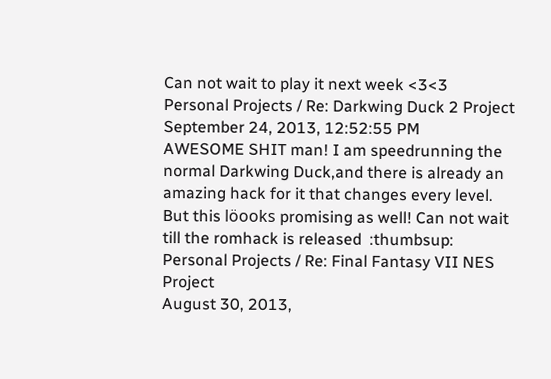Can not wait to play it next week <3<3
Personal Projects / Re: Darkwing Duck 2 Project
September 24, 2013, 12:52:55 PM
AWESOME SHIT man! I am speedrunning the normal Darkwing Duck,and there is already an amazing hack for it that changes every level. But this löooks promising as well! Can not wait till the romhack is released  :thumbsup:
Personal Projects / Re: Final Fantasy VII NES Project
August 30, 2013,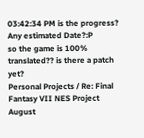03:42:34 PM is the progress? Any estimated Date?:P
so the game is 100% translated?? is there a patch yet?
Personal Projects / Re: Final Fantasy VII NES Project
August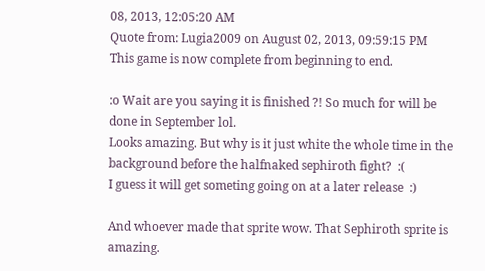08, 2013, 12:05:20 AM
Quote from: Lugia2009 on August 02, 2013, 09:59:15 PM
This game is now complete from beginning to end.

:o Wait are you saying it is finished ?! So much for will be done in September lol.
Looks amazing. But why is it just white the whole time in the background before the halfnaked sephiroth fight?  :(
I guess it will get someting going on at a later release  :)

And whoever made that sprite wow. That Sephiroth sprite is amazing.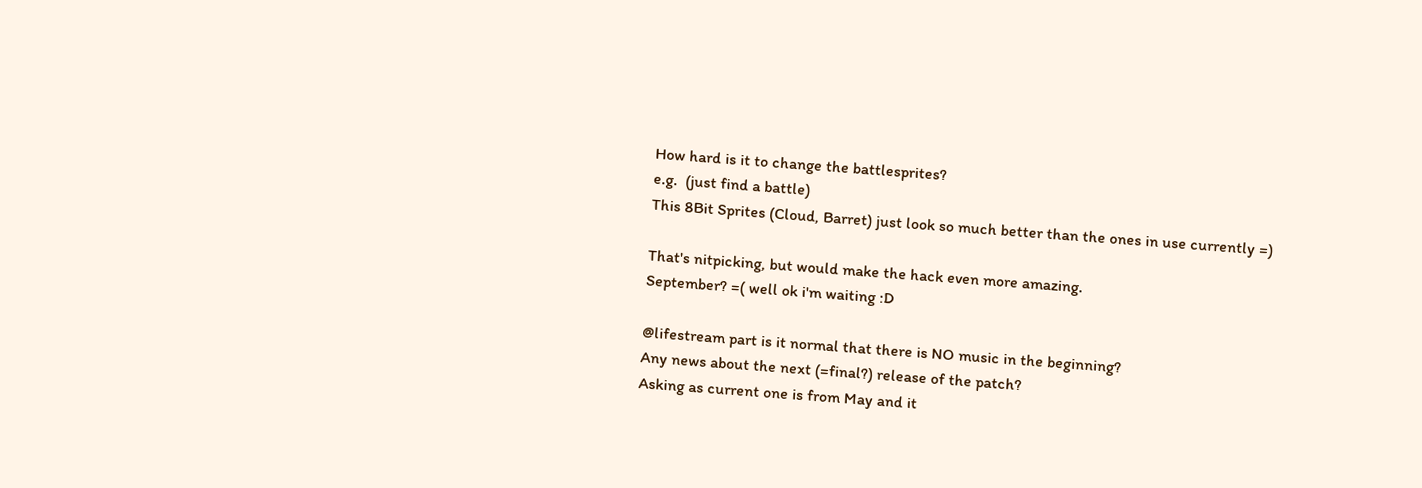How hard is it to change the battlesprites?
e.g.  (just find a battle)
This 8Bit Sprites (Cloud, Barret) just look so much better than the ones in use currently =)

That's nitpicking, but would make the hack even more amazing.
September? =( well ok i'm waiting :D

@lifestream part is it normal that there is NO music in the beginning?
Any news about the next (=final?) release of the patch?
Asking as current one is from May and it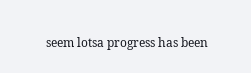seem lotsa progress has been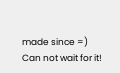made since =)
Can not wait for it!